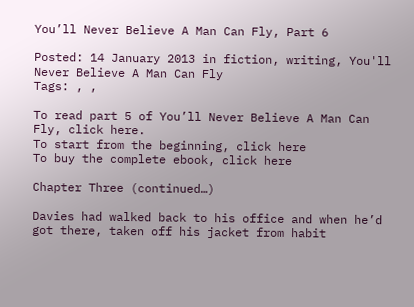You’ll Never Believe A Man Can Fly, Part 6

Posted: 14 January 2013 in fiction, writing, You'll Never Believe A Man Can Fly
Tags: , ,

To read part 5 of You’ll Never Believe A Man Can Fly, click here.
To start from the beginning, click here
To buy the complete ebook, click here

Chapter Three (continued…)

Davies had walked back to his office and when he’d got there, taken off his jacket from habit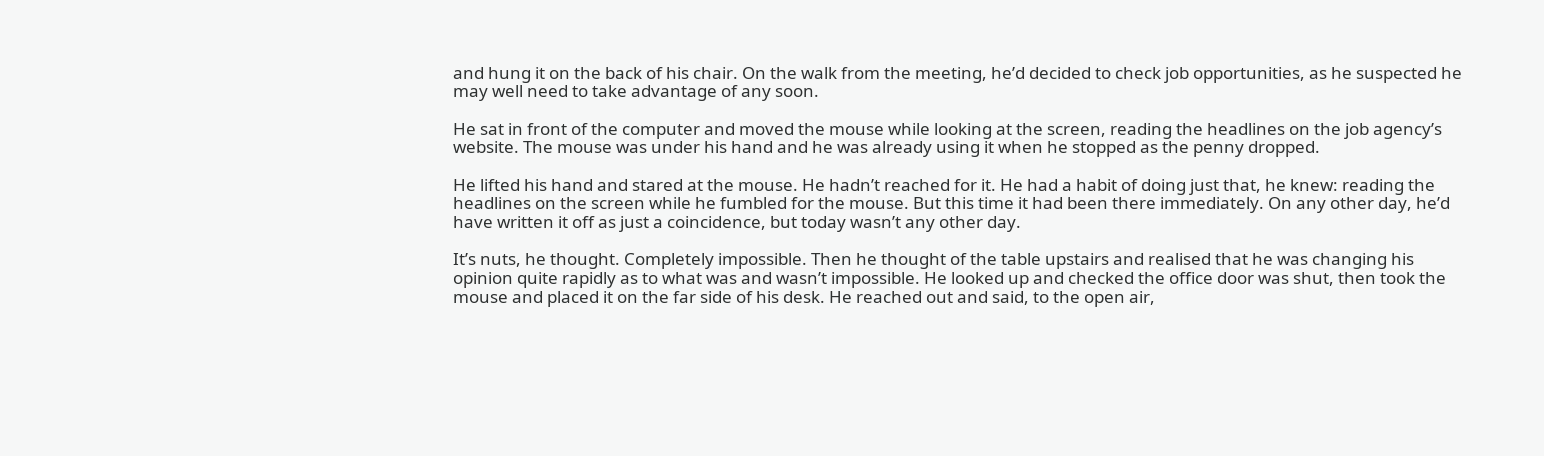and hung it on the back of his chair. On the walk from the meeting, he’d decided to check job opportunities, as he suspected he may well need to take advantage of any soon.

He sat in front of the computer and moved the mouse while looking at the screen, reading the headlines on the job agency’s website. The mouse was under his hand and he was already using it when he stopped as the penny dropped.

He lifted his hand and stared at the mouse. He hadn’t reached for it. He had a habit of doing just that, he knew: reading the headlines on the screen while he fumbled for the mouse. But this time it had been there immediately. On any other day, he’d have written it off as just a coincidence, but today wasn’t any other day.

It’s nuts, he thought. Completely impossible. Then he thought of the table upstairs and realised that he was changing his opinion quite rapidly as to what was and wasn’t impossible. He looked up and checked the office door was shut, then took the mouse and placed it on the far side of his desk. He reached out and said, to the open air,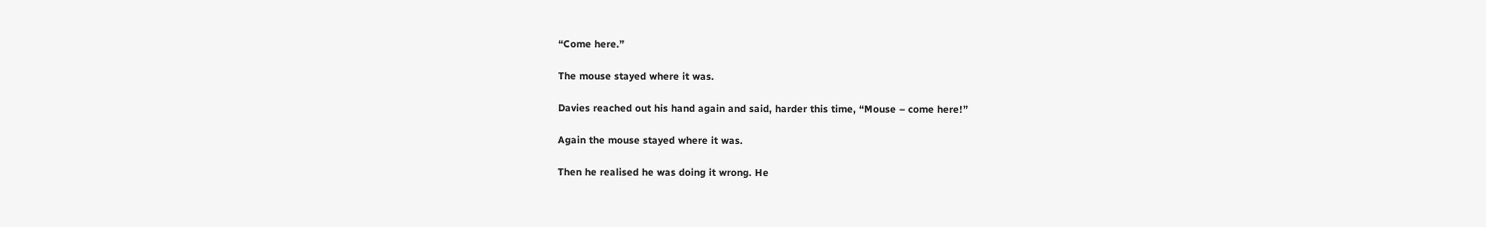“Come here.”

The mouse stayed where it was.

Davies reached out his hand again and said, harder this time, “Mouse – come here!”

Again the mouse stayed where it was.

Then he realised he was doing it wrong. He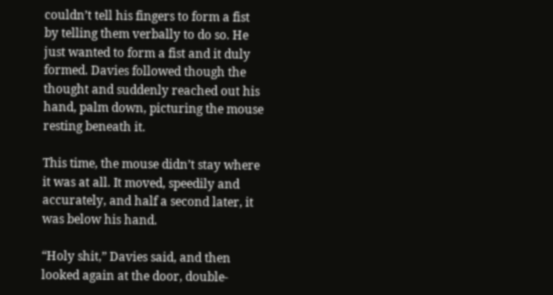couldn’t tell his fingers to form a fist by telling them verbally to do so. He just wanted to form a fist and it duly formed. Davies followed though the thought and suddenly reached out his hand, palm down, picturing the mouse resting beneath it.

This time, the mouse didn’t stay where it was at all. It moved, speedily and accurately, and half a second later, it was below his hand.

“Holy shit,” Davies said, and then looked again at the door, double-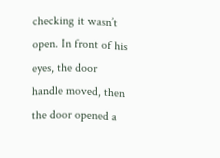checking it wasn’t open. In front of his eyes, the door handle moved, then the door opened a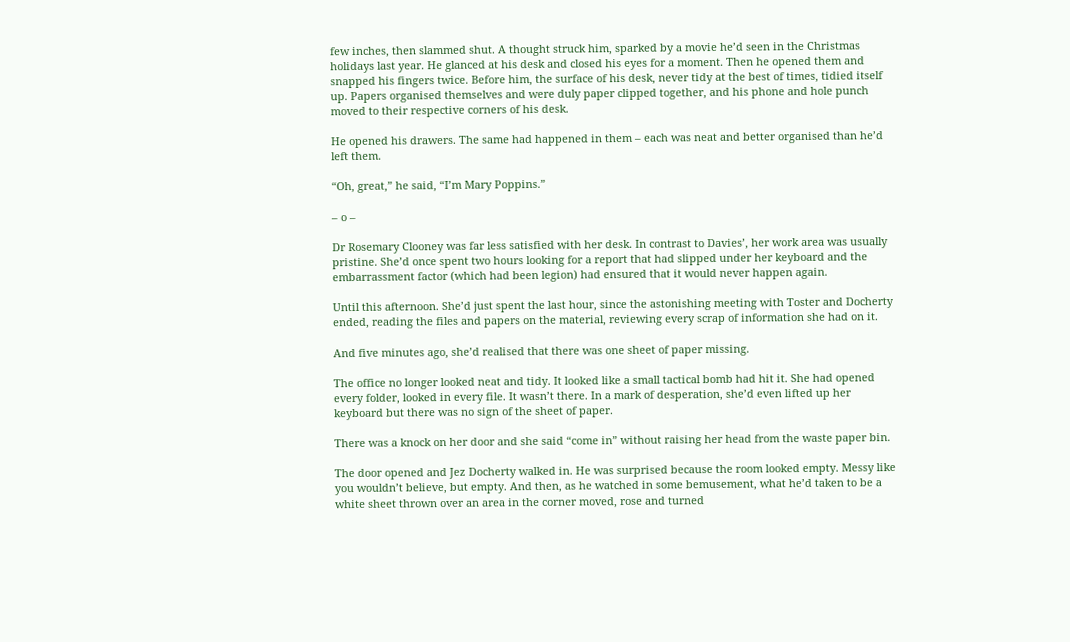few inches, then slammed shut. A thought struck him, sparked by a movie he’d seen in the Christmas holidays last year. He glanced at his desk and closed his eyes for a moment. Then he opened them and snapped his fingers twice. Before him, the surface of his desk, never tidy at the best of times, tidied itself up. Papers organised themselves and were duly paper clipped together, and his phone and hole punch moved to their respective corners of his desk.

He opened his drawers. The same had happened in them – each was neat and better organised than he’d left them.

“Oh, great,” he said, “I’m Mary Poppins.”

– o –

Dr Rosemary Clooney was far less satisfied with her desk. In contrast to Davies’, her work area was usually pristine. She’d once spent two hours looking for a report that had slipped under her keyboard and the embarrassment factor (which had been legion) had ensured that it would never happen again.

Until this afternoon. She’d just spent the last hour, since the astonishing meeting with Toster and Docherty ended, reading the files and papers on the material, reviewing every scrap of information she had on it.

And five minutes ago, she’d realised that there was one sheet of paper missing.

The office no longer looked neat and tidy. It looked like a small tactical bomb had hit it. She had opened every folder, looked in every file. It wasn’t there. In a mark of desperation, she’d even lifted up her keyboard but there was no sign of the sheet of paper.

There was a knock on her door and she said “come in” without raising her head from the waste paper bin.

The door opened and Jez Docherty walked in. He was surprised because the room looked empty. Messy like you wouldn’t believe, but empty. And then, as he watched in some bemusement, what he’d taken to be a white sheet thrown over an area in the corner moved, rose and turned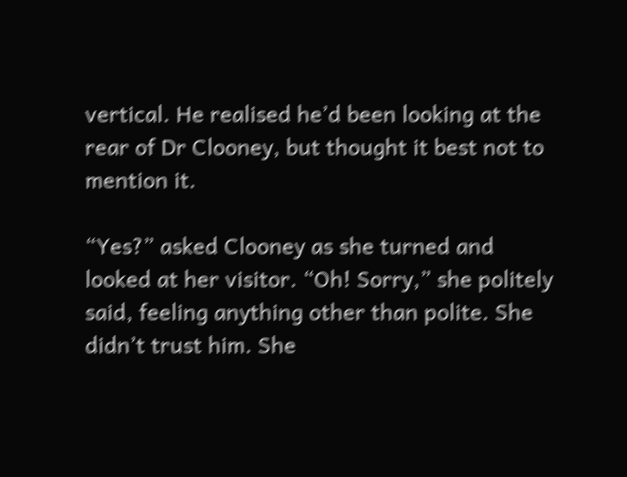vertical. He realised he’d been looking at the rear of Dr Clooney, but thought it best not to mention it.

“Yes?” asked Clooney as she turned and looked at her visitor. “Oh! Sorry,” she politely said, feeling anything other than polite. She didn’t trust him. She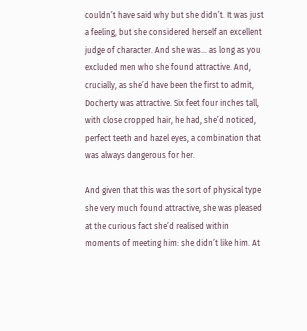couldn’t have said why but she didn’t. It was just a feeling, but she considered herself an excellent judge of character. And she was… as long as you excluded men who she found attractive. And, crucially, as she’d have been the first to admit, Docherty was attractive. Six feet four inches tall, with close cropped hair, he had, she’d noticed, perfect teeth and hazel eyes, a combination that was always dangerous for her.

And given that this was the sort of physical type she very much found attractive, she was pleased at the curious fact she’d realised within moments of meeting him: she didn’t like him. At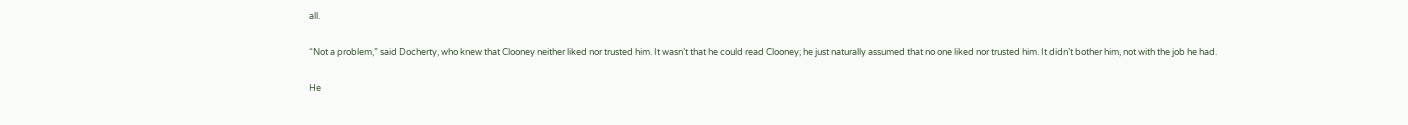all.

“Not a problem,” said Docherty, who knew that Clooney neither liked nor trusted him. It wasn’t that he could read Clooney; he just naturally assumed that no one liked nor trusted him. It didn’t bother him, not with the job he had.

He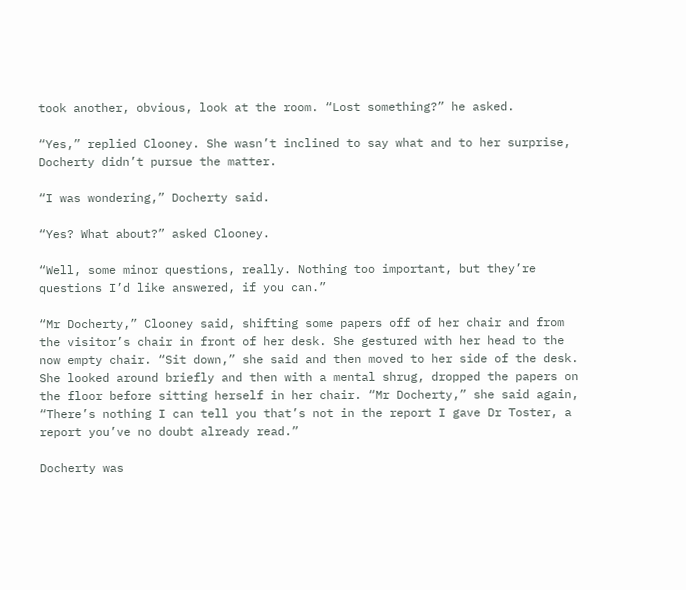took another, obvious, look at the room. “Lost something?” he asked.

“Yes,” replied Clooney. She wasn’t inclined to say what and to her surprise, Docherty didn’t pursue the matter.

“I was wondering,” Docherty said.

“Yes? What about?” asked Clooney.

“Well, some minor questions, really. Nothing too important, but they’re questions I’d like answered, if you can.”

“Mr Docherty,” Clooney said, shifting some papers off of her chair and from the visitor’s chair in front of her desk. She gestured with her head to the now empty chair. “Sit down,” she said and then moved to her side of the desk. She looked around briefly and then with a mental shrug, dropped the papers on the floor before sitting herself in her chair. “Mr Docherty,” she said again, “There’s nothing I can tell you that’s not in the report I gave Dr Toster, a report you’ve no doubt already read.”

Docherty was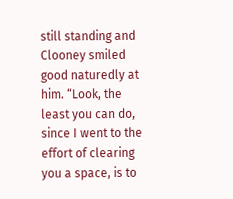still standing and Clooney smiled good naturedly at him. “Look, the least you can do, since I went to the effort of clearing you a space, is to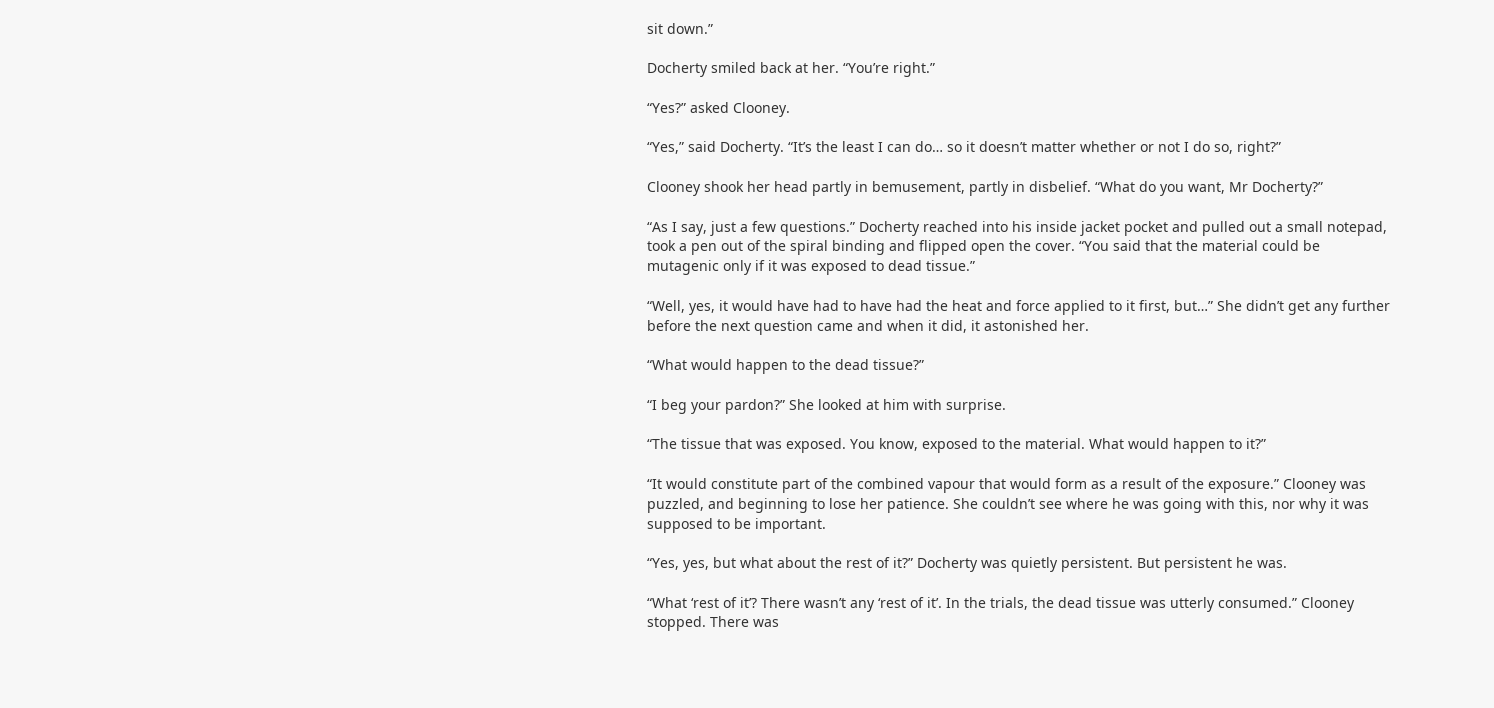sit down.”

Docherty smiled back at her. “You’re right.”

“Yes?” asked Clooney.

“Yes,” said Docherty. “It’s the least I can do… so it doesn’t matter whether or not I do so, right?”

Clooney shook her head partly in bemusement, partly in disbelief. “What do you want, Mr Docherty?”

“As I say, just a few questions.” Docherty reached into his inside jacket pocket and pulled out a small notepad, took a pen out of the spiral binding and flipped open the cover. “You said that the material could be mutagenic only if it was exposed to dead tissue.”

“Well, yes, it would have had to have had the heat and force applied to it first, but…” She didn’t get any further before the next question came and when it did, it astonished her.

“What would happen to the dead tissue?”

“I beg your pardon?” She looked at him with surprise.

“The tissue that was exposed. You know, exposed to the material. What would happen to it?”

“It would constitute part of the combined vapour that would form as a result of the exposure.” Clooney was puzzled, and beginning to lose her patience. She couldn’t see where he was going with this, nor why it was supposed to be important.

“Yes, yes, but what about the rest of it?” Docherty was quietly persistent. But persistent he was.

“What ‘rest of it’? There wasn’t any ‘rest of it’. In the trials, the dead tissue was utterly consumed.” Clooney stopped. There was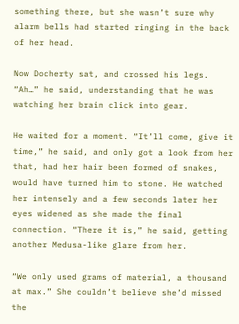something there, but she wasn’t sure why alarm bells had started ringing in the back of her head.

Now Docherty sat, and crossed his legs. “Ah…” he said, understanding that he was watching her brain click into gear.

He waited for a moment. “It’ll come, give it time,” he said, and only got a look from her that, had her hair been formed of snakes, would have turned him to stone. He watched her intensely and a few seconds later her eyes widened as she made the final connection. “There it is,” he said, getting another Medusa-like glare from her.

“We only used grams of material, a thousand at max.” She couldn’t believe she’d missed the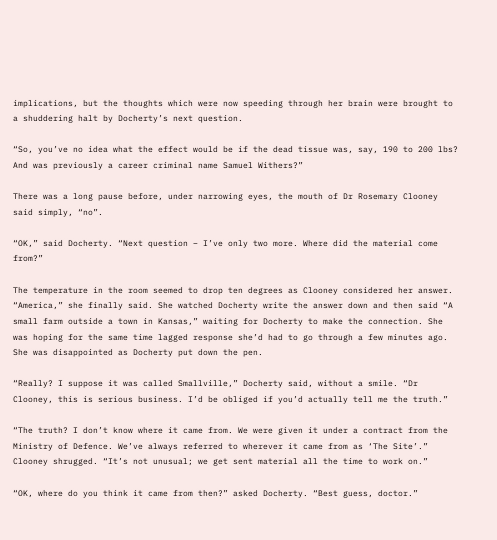implications, but the thoughts which were now speeding through her brain were brought to a shuddering halt by Docherty’s next question.

“So, you’ve no idea what the effect would be if the dead tissue was, say, 190 to 200 lbs? And was previously a career criminal name Samuel Withers?”

There was a long pause before, under narrowing eyes, the mouth of Dr Rosemary Clooney said simply, “no”.

“OK,” said Docherty. “Next question – I’ve only two more. Where did the material come from?”

The temperature in the room seemed to drop ten degrees as Clooney considered her answer. “America,” she finally said. She watched Docherty write the answer down and then said “A small farm outside a town in Kansas,” waiting for Docherty to make the connection. She was hoping for the same time lagged response she’d had to go through a few minutes ago. She was disappointed as Docherty put down the pen.

“Really? I suppose it was called Smallville,” Docherty said, without a smile. “Dr Clooney, this is serious business. I’d be obliged if you’d actually tell me the truth.”

“The truth? I don’t know where it came from. We were given it under a contract from the Ministry of Defence. We’ve always referred to wherever it came from as ‘The Site’.” Clooney shrugged. “It’s not unusual; we get sent material all the time to work on.”

“OK, where do you think it came from then?” asked Docherty. “Best guess, doctor.”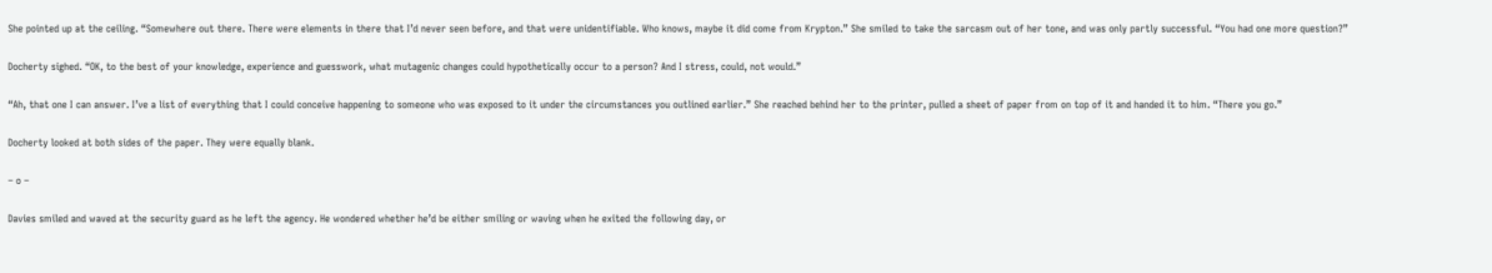She pointed up at the ceiling. “Somewhere out there. There were elements in there that I’d never seen before, and that were unidentifiable. Who knows, maybe it did come from Krypton.” She smiled to take the sarcasm out of her tone, and was only partly successful. “You had one more question?”

Docherty sighed. “OK, to the best of your knowledge, experience and guesswork, what mutagenic changes could hypothetically occur to a person? And I stress, could, not would.”

“Ah, that one I can answer. I’ve a list of everything that I could conceive happening to someone who was exposed to it under the circumstances you outlined earlier.” She reached behind her to the printer, pulled a sheet of paper from on top of it and handed it to him. “There you go.”

Docherty looked at both sides of the paper. They were equally blank.

– o –

Davies smiled and waved at the security guard as he left the agency. He wondered whether he’d be either smiling or waving when he exited the following day, or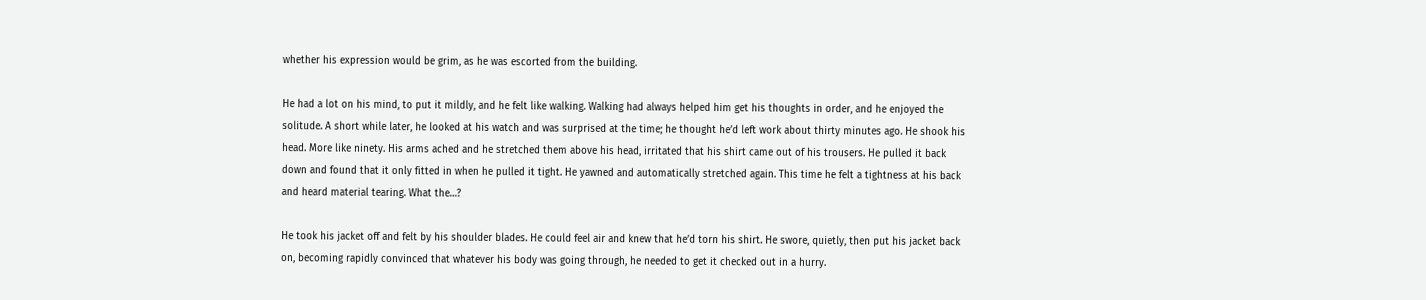whether his expression would be grim, as he was escorted from the building.

He had a lot on his mind, to put it mildly, and he felt like walking. Walking had always helped him get his thoughts in order, and he enjoyed the solitude. A short while later, he looked at his watch and was surprised at the time; he thought he’d left work about thirty minutes ago. He shook his head. More like ninety. His arms ached and he stretched them above his head, irritated that his shirt came out of his trousers. He pulled it back down and found that it only fitted in when he pulled it tight. He yawned and automatically stretched again. This time he felt a tightness at his back and heard material tearing. What the…?

He took his jacket off and felt by his shoulder blades. He could feel air and knew that he’d torn his shirt. He swore, quietly, then put his jacket back on, becoming rapidly convinced that whatever his body was going through, he needed to get it checked out in a hurry.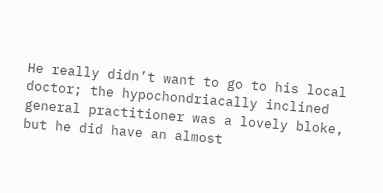He really didn’t want to go to his local doctor; the hypochondriacally inclined general practitioner was a lovely bloke, but he did have an almost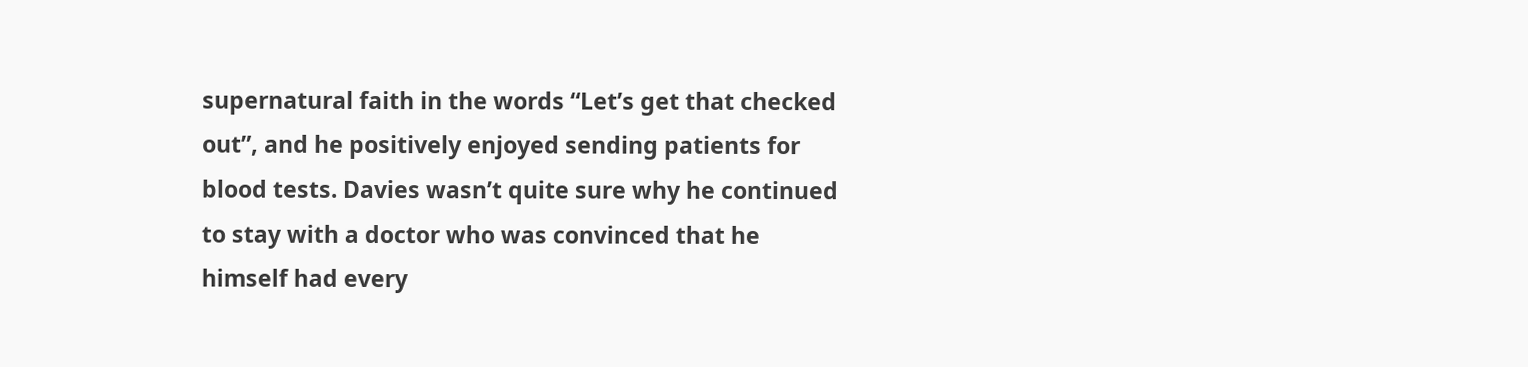supernatural faith in the words “Let’s get that checked out”, and he positively enjoyed sending patients for blood tests. Davies wasn’t quite sure why he continued to stay with a doctor who was convinced that he himself had every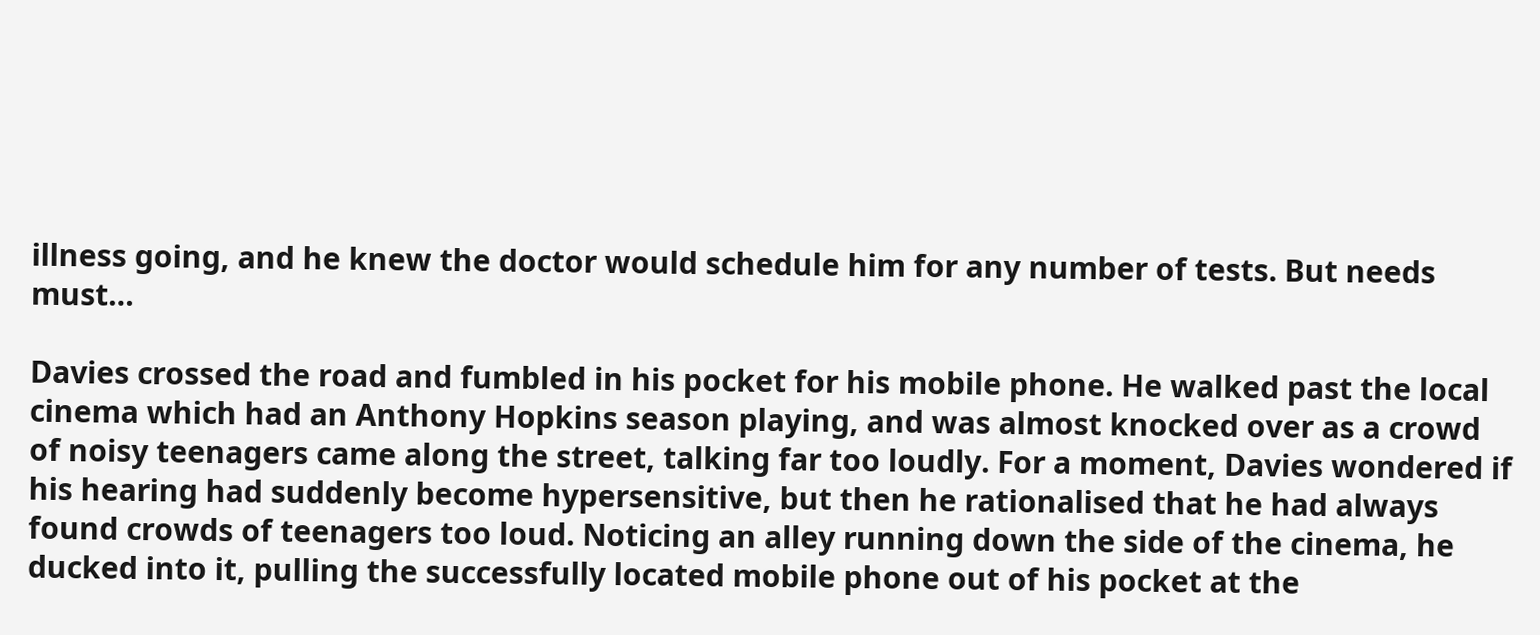illness going, and he knew the doctor would schedule him for any number of tests. But needs must…

Davies crossed the road and fumbled in his pocket for his mobile phone. He walked past the local cinema which had an Anthony Hopkins season playing, and was almost knocked over as a crowd of noisy teenagers came along the street, talking far too loudly. For a moment, Davies wondered if his hearing had suddenly become hypersensitive, but then he rationalised that he had always found crowds of teenagers too loud. Noticing an alley running down the side of the cinema, he ducked into it, pulling the successfully located mobile phone out of his pocket at the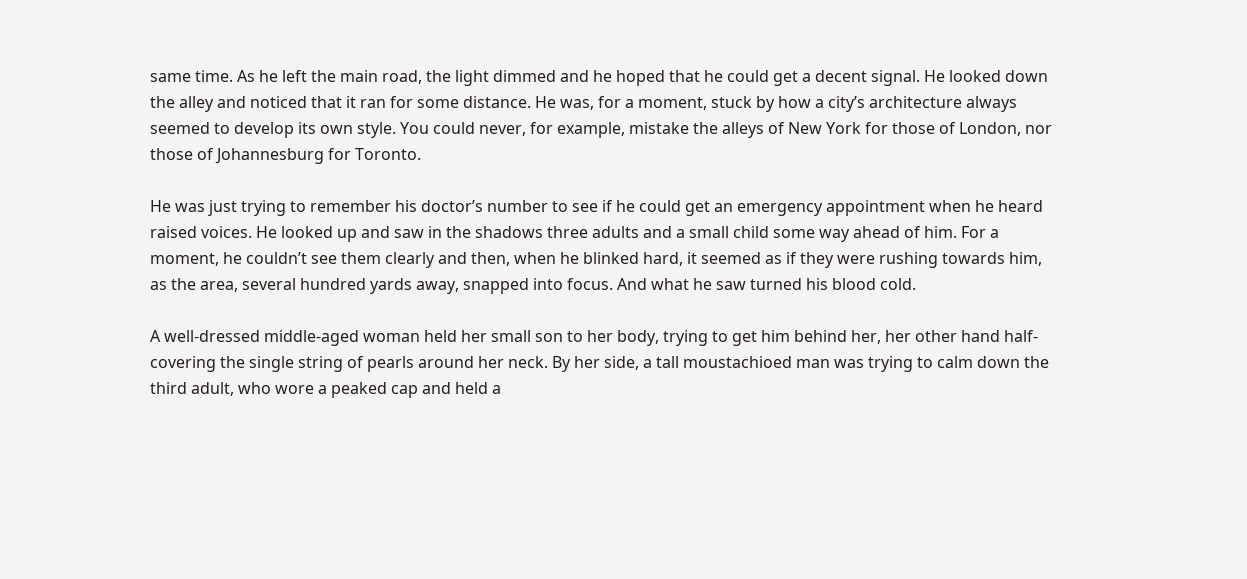same time. As he left the main road, the light dimmed and he hoped that he could get a decent signal. He looked down the alley and noticed that it ran for some distance. He was, for a moment, stuck by how a city’s architecture always seemed to develop its own style. You could never, for example, mistake the alleys of New York for those of London, nor those of Johannesburg for Toronto.

He was just trying to remember his doctor’s number to see if he could get an emergency appointment when he heard raised voices. He looked up and saw in the shadows three adults and a small child some way ahead of him. For a moment, he couldn’t see them clearly and then, when he blinked hard, it seemed as if they were rushing towards him, as the area, several hundred yards away, snapped into focus. And what he saw turned his blood cold.

A well-dressed middle-aged woman held her small son to her body, trying to get him behind her, her other hand half-covering the single string of pearls around her neck. By her side, a tall moustachioed man was trying to calm down the third adult, who wore a peaked cap and held a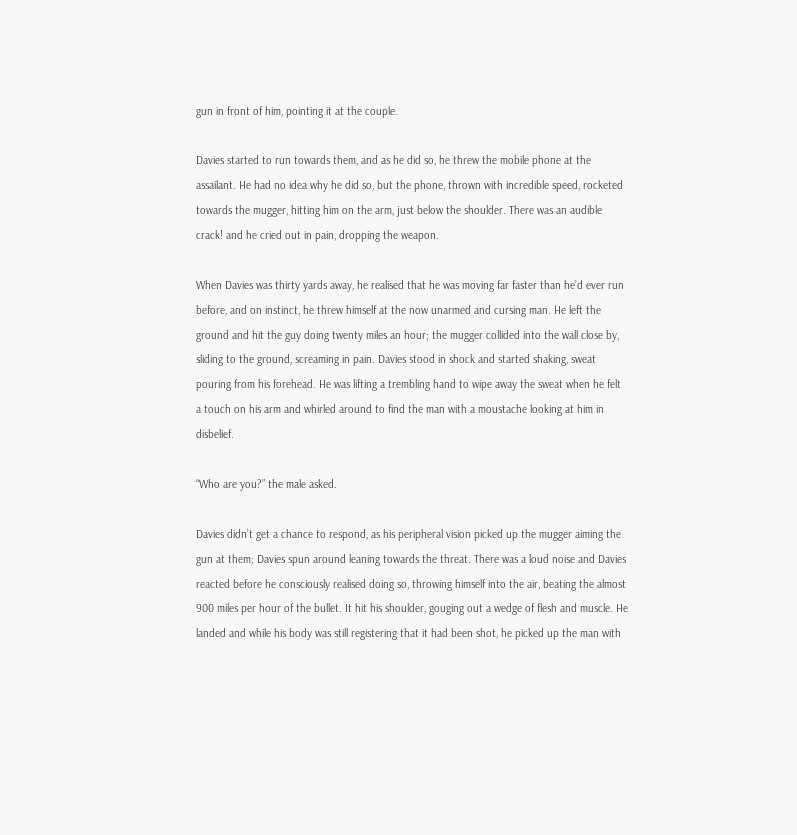gun in front of him, pointing it at the couple.

Davies started to run towards them, and as he did so, he threw the mobile phone at the assailant. He had no idea why he did so, but the phone, thrown with incredible speed, rocketed towards the mugger, hitting him on the arm, just below the shoulder. There was an audible crack! and he cried out in pain, dropping the weapon.

When Davies was thirty yards away, he realised that he was moving far faster than he’d ever run before, and on instinct, he threw himself at the now unarmed and cursing man. He left the ground and hit the guy doing twenty miles an hour; the mugger collided into the wall close by, sliding to the ground, screaming in pain. Davies stood in shock and started shaking, sweat pouring from his forehead. He was lifting a trembling hand to wipe away the sweat when he felt a touch on his arm and whirled around to find the man with a moustache looking at him in disbelief.

“Who are you?” the male asked.

Davies didn’t get a chance to respond, as his peripheral vision picked up the mugger aiming the gun at them; Davies spun around leaning towards the threat. There was a loud noise and Davies reacted before he consciously realised doing so, throwing himself into the air, beating the almost 900 miles per hour of the bullet. It hit his shoulder, gouging out a wedge of flesh and muscle. He landed and while his body was still registering that it had been shot, he picked up the man with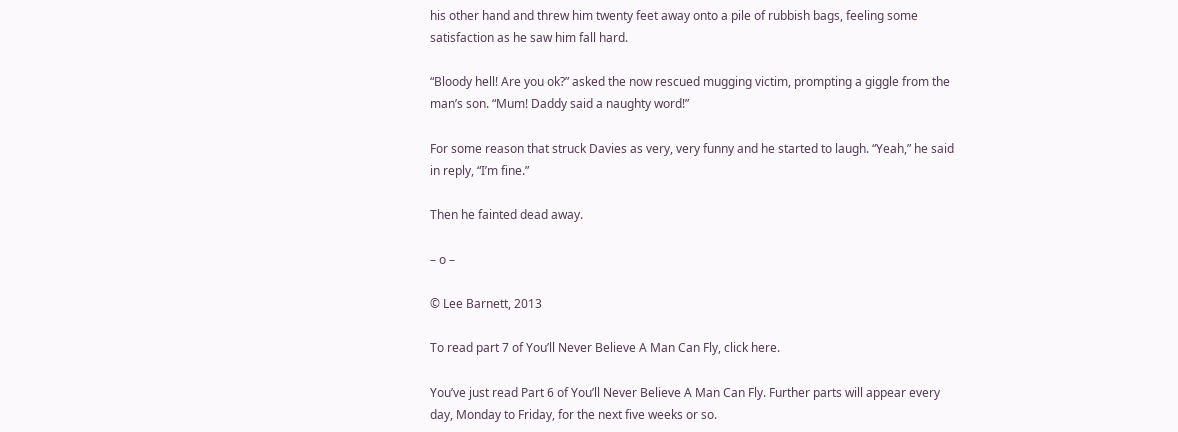his other hand and threw him twenty feet away onto a pile of rubbish bags, feeling some satisfaction as he saw him fall hard.

“Bloody hell! Are you ok?” asked the now rescued mugging victim, prompting a giggle from the man’s son. “Mum! Daddy said a naughty word!”

For some reason that struck Davies as very, very funny and he started to laugh. “Yeah,” he said in reply, “I’m fine.”

Then he fainted dead away.

– o –

© Lee Barnett, 2013

To read part 7 of You’ll Never Believe A Man Can Fly, click here.

You’ve just read Part 6 of You’ll Never Believe A Man Can Fly. Further parts will appear every day, Monday to Friday, for the next five weeks or so.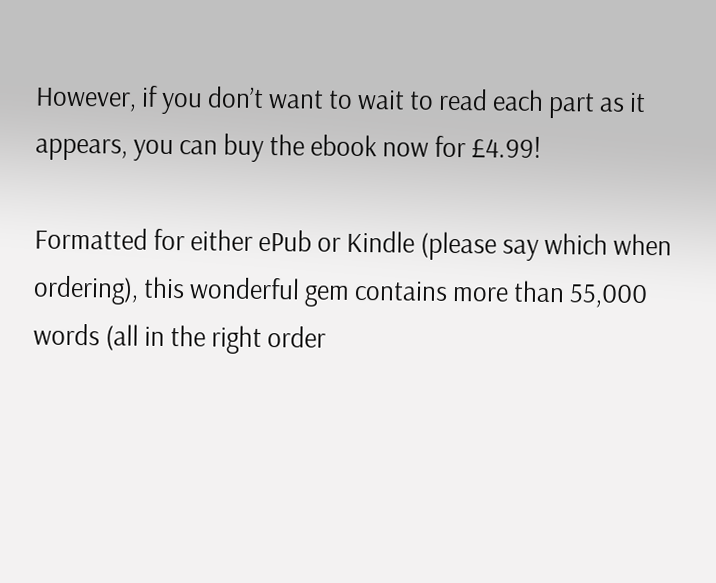However, if you don’t want to wait to read each part as it appears, you can buy the ebook now for £4.99!

Formatted for either ePub or Kindle (please say which when ordering), this wonderful gem contains more than 55,000 words (all in the right order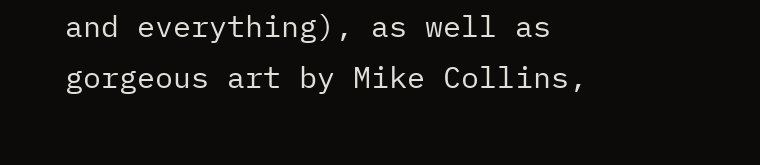and everything), as well as gorgeous art by Mike Collins,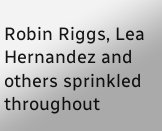Robin Riggs, Lea Hernandez and others sprinkled throughout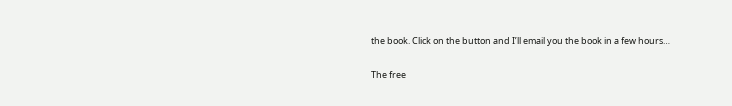the book. Click on the button and I’ll email you the book in a few hours…

The free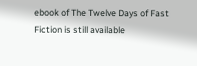ebook of The Twelve Days of Fast Fiction is still available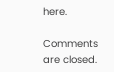here.

Comments are closed.